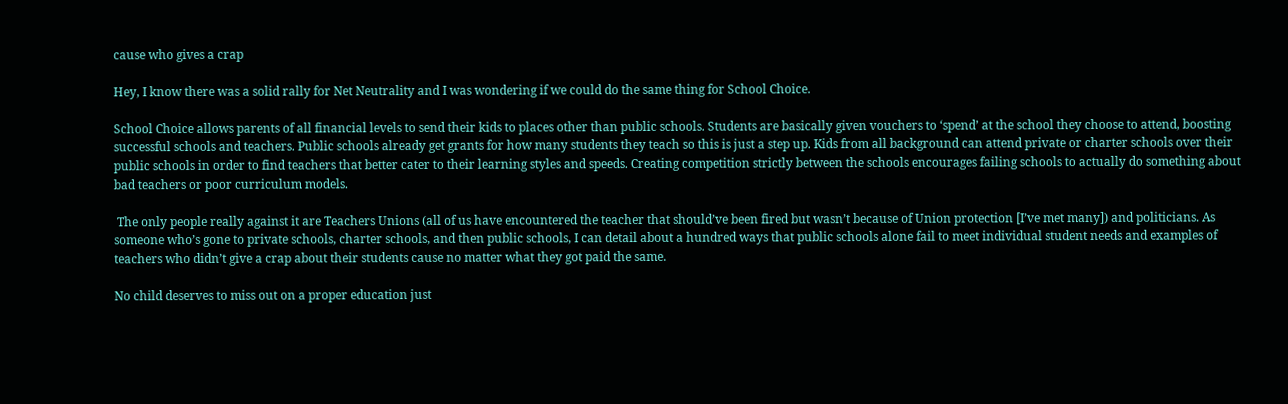cause who gives a crap

Hey, I know there was a solid rally for Net Neutrality and I was wondering if we could do the same thing for School Choice.

School Choice allows parents of all financial levels to send their kids to places other than public schools. Students are basically given vouchers to ‘spend’ at the school they choose to attend, boosting successful schools and teachers. Public schools already get grants for how many students they teach so this is just a step up. Kids from all background can attend private or charter schools over their public schools in order to find teachers that better cater to their learning styles and speeds. Creating competition strictly between the schools encourages failing schools to actually do something about bad teachers or poor curriculum models.

 The only people really against it are Teachers Unions (all of us have encountered the teacher that should’ve been fired but wasn’t because of Union protection [I’ve met many]) and politicians. As someone who’s gone to private schools, charter schools, and then public schools, I can detail about a hundred ways that public schools alone fail to meet individual student needs and examples of teachers who didn’t give a crap about their students cause no matter what they got paid the same.

No child deserves to miss out on a proper education just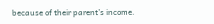because of their parent’s income.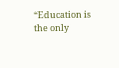“Education is the only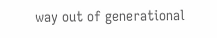way out of generational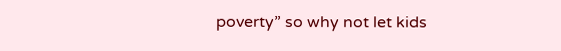poverty” so why not let kids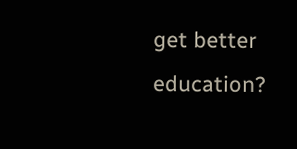get better education?